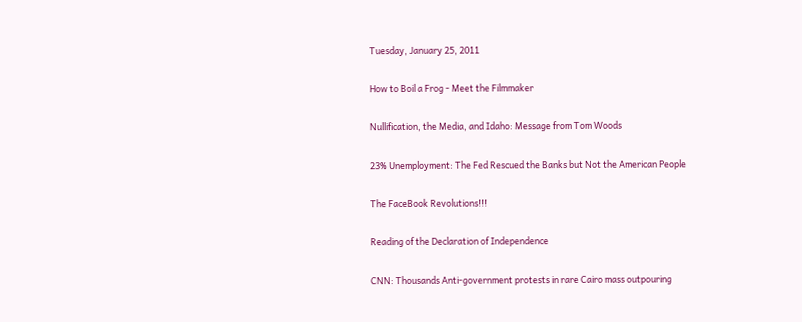Tuesday, January 25, 2011

How to Boil a Frog - Meet the Filmmaker

Nullification, the Media, and Idaho: Message from Tom Woods

23% Unemployment: The Fed Rescued the Banks but Not the American People

The FaceBook Revolutions!!!

Reading of the Declaration of Independence

CNN: Thousands Anti-government protests in rare Cairo mass outpouring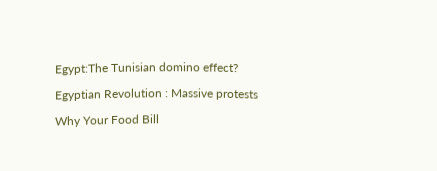Egypt:The Tunisian domino effect?

Egyptian Revolution : Massive protests

Why Your Food Bill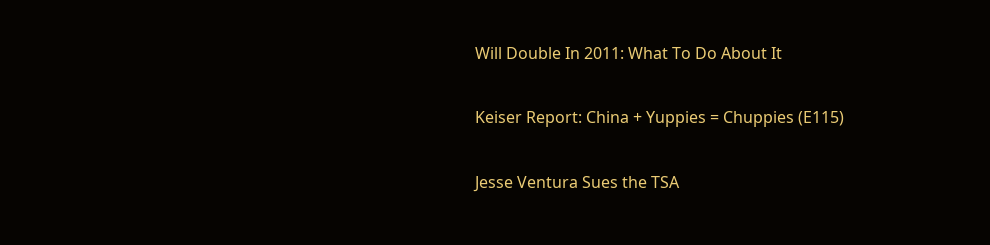Will Double In 2011: What To Do About It

Keiser Report: China + Yuppies = Chuppies (E115)

Jesse Ventura Sues the TSA